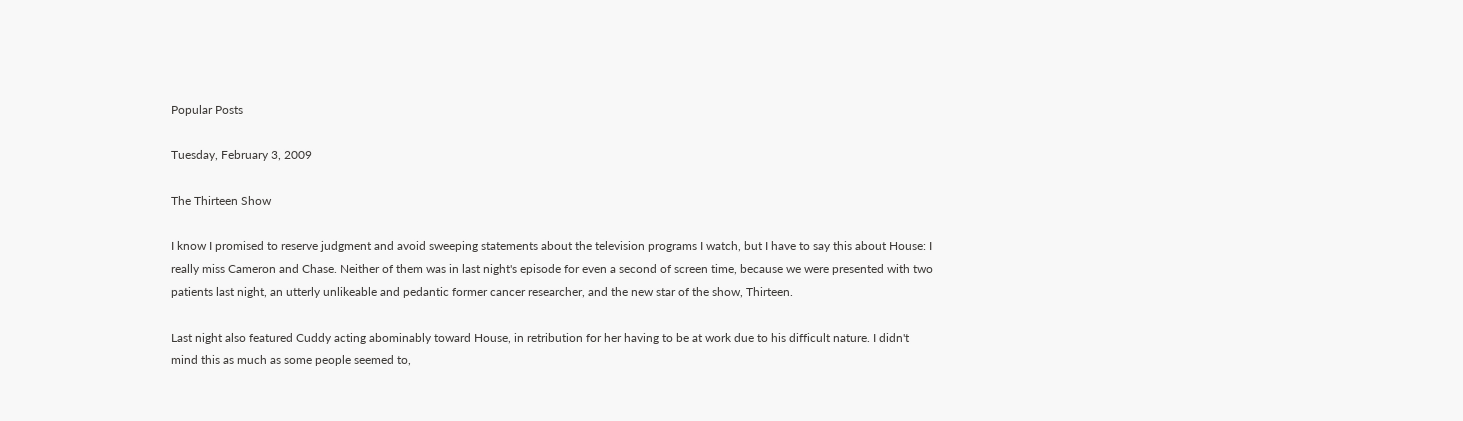Popular Posts

Tuesday, February 3, 2009

The Thirteen Show

I know I promised to reserve judgment and avoid sweeping statements about the television programs I watch, but I have to say this about House: I really miss Cameron and Chase. Neither of them was in last night's episode for even a second of screen time, because we were presented with two patients last night, an utterly unlikeable and pedantic former cancer researcher, and the new star of the show, Thirteen.

Last night also featured Cuddy acting abominably toward House, in retribution for her having to be at work due to his difficult nature. I didn't mind this as much as some people seemed to,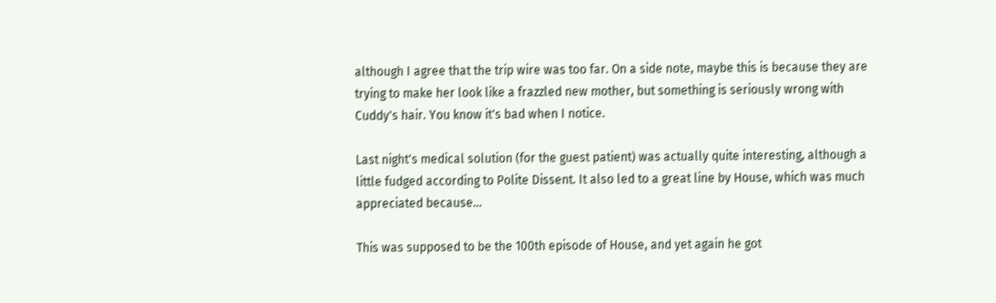although I agree that the trip wire was too far. On a side note, maybe this is because they are trying to make her look like a frazzled new mother, but something is seriously wrong with Cuddy's hair. You know it's bad when I notice.

Last night's medical solution (for the guest patient) was actually quite interesting, although a little fudged according to Polite Dissent. It also led to a great line by House, which was much appreciated because...

This was supposed to be the 100th episode of House, and yet again he got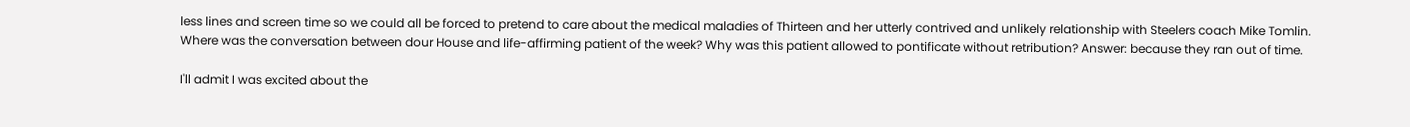less lines and screen time so we could all be forced to pretend to care about the medical maladies of Thirteen and her utterly contrived and unlikely relationship with Steelers coach Mike Tomlin. Where was the conversation between dour House and life-affirming patient of the week? Why was this patient allowed to pontificate without retribution? Answer: because they ran out of time.

I'll admit I was excited about the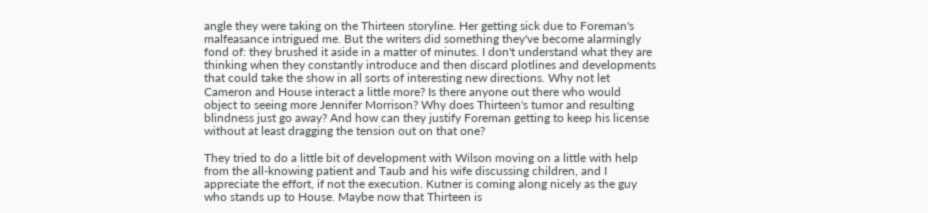angle they were taking on the Thirteen storyline. Her getting sick due to Foreman's malfeasance intrigued me. But the writers did something they've become alarmingly fond of: they brushed it aside in a matter of minutes. I don't understand what they are thinking when they constantly introduce and then discard plotlines and developments that could take the show in all sorts of interesting new directions. Why not let Cameron and House interact a little more? Is there anyone out there who would object to seeing more Jennifer Morrison? Why does Thirteen's tumor and resulting blindness just go away? And how can they justify Foreman getting to keep his license without at least dragging the tension out on that one?

They tried to do a little bit of development with Wilson moving on a little with help from the all-knowing patient and Taub and his wife discussing children, and I appreciate the effort, if not the execution. Kutner is coming along nicely as the guy who stands up to House. Maybe now that Thirteen is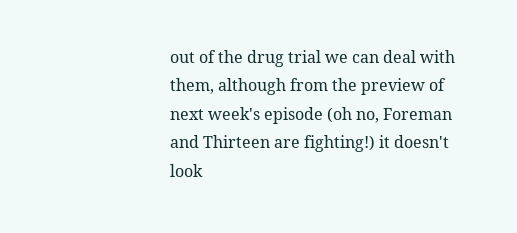out of the drug trial we can deal with them, although from the preview of next week's episode (oh no, Foreman and Thirteen are fighting!) it doesn't look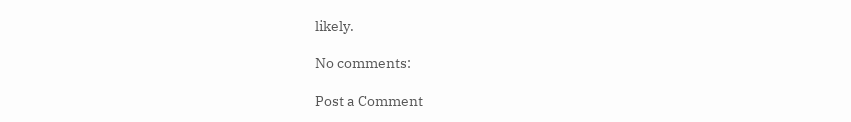likely.

No comments:

Post a Comment